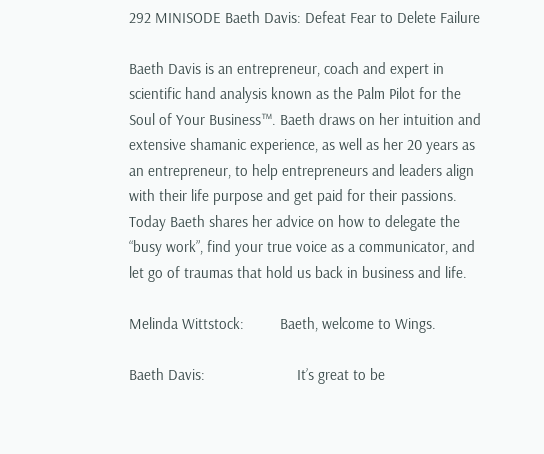292 MINISODE Baeth Davis: Defeat Fear to Delete Failure

Baeth Davis is an entrepreneur, coach and expert in scientific hand analysis known as the Palm Pilot for the Soul of Your Business™. Baeth draws on her intuition and extensive shamanic experience, as well as her 20 years as an entrepreneur, to help entrepreneurs and leaders align with their life purpose and get paid for their passions. Today Baeth shares her advice on how to delegate the “busy work”, find your true voice as a communicator, and let go of traumas that hold us back in business and life.

Melinda Wittstock:         Baeth, welcome to Wings.

Baeth Davis:                       It’s great to be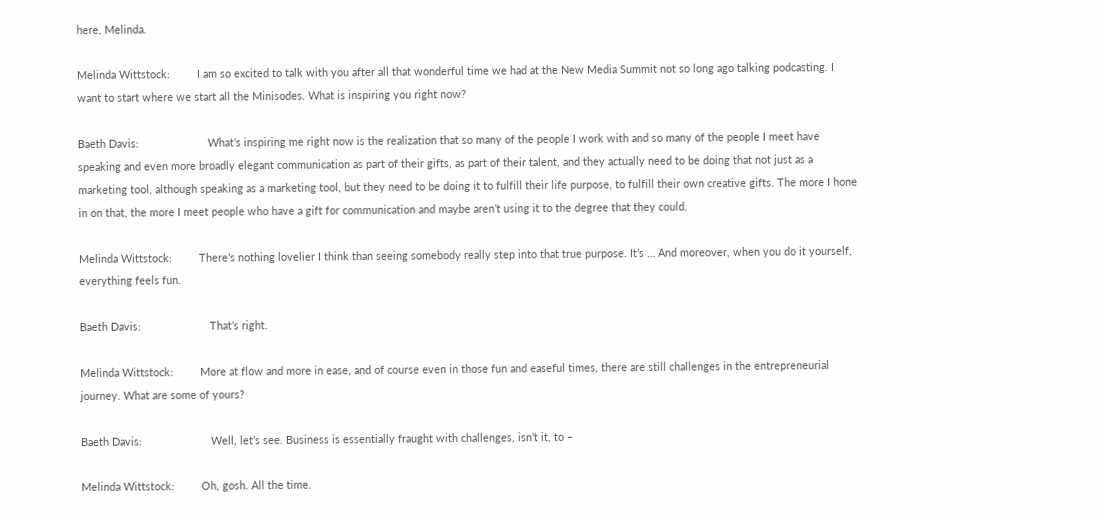here, Melinda.

Melinda Wittstock:         I am so excited to talk with you after all that wonderful time we had at the New Media Summit not so long ago talking podcasting. I want to start where we start all the Minisodes. What is inspiring you right now?

Baeth Davis:                       What’s inspiring me right now is the realization that so many of the people I work with and so many of the people I meet have speaking and even more broadly elegant communication as part of their gifts, as part of their talent, and they actually need to be doing that not just as a marketing tool, although speaking as a marketing tool, but they need to be doing it to fulfill their life purpose, to fulfill their own creative gifts. The more I hone in on that, the more I meet people who have a gift for communication and maybe aren’t using it to the degree that they could.

Melinda Wittstock:         There’s nothing lovelier I think than seeing somebody really step into that true purpose. It’s … And moreover, when you do it yourself, everything feels fun.

Baeth Davis:                       That’s right.

Melinda Wittstock:         More at flow and more in ease, and of course even in those fun and easeful times, there are still challenges in the entrepreneurial journey. What are some of yours?

Baeth Davis:                       Well, let’s see. Business is essentially fraught with challenges, isn’t it, to –

Melinda Wittstock:         Oh, gosh. All the time.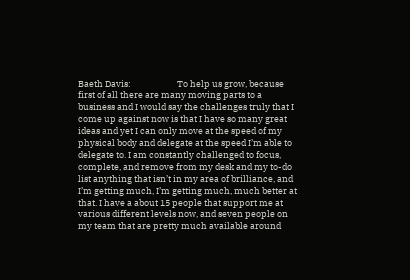Baeth Davis:                       To help us grow, because first of all there are many moving parts to a business and I would say the challenges truly that I come up against now is that I have so many great ideas and yet I can only move at the speed of my physical body and delegate at the speed I’m able to delegate to. I am constantly challenged to focus, complete, and remove from my desk and my to-do list anything that isn’t in my area of brilliance, and I’m getting much, I’m getting much, much better at that. I have a about 15 people that support me at various different levels now, and seven people on my team that are pretty much available around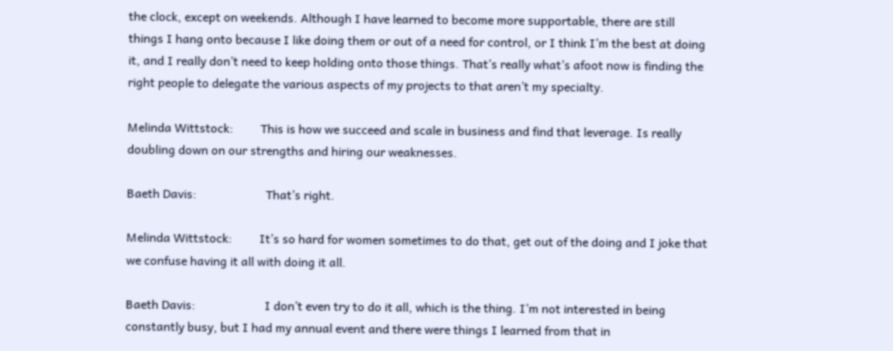the clock, except on weekends. Although I have learned to become more supportable, there are still things I hang onto because I like doing them or out of a need for control, or I think I’m the best at doing it, and I really don’t need to keep holding onto those things. That’s really what’s afoot now is finding the right people to delegate the various aspects of my projects to that aren’t my specialty.

Melinda Wittstock:         This is how we succeed and scale in business and find that leverage. Is really doubling down on our strengths and hiring our weaknesses.

Baeth Davis:                       That’s right.

Melinda Wittstock:         It’s so hard for women sometimes to do that, get out of the doing and I joke that we confuse having it all with doing it all.

Baeth Davis:                       I don’t even try to do it all, which is the thing. I’m not interested in being constantly busy, but I had my annual event and there were things I learned from that in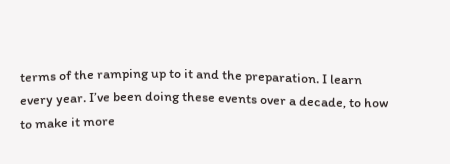terms of the ramping up to it and the preparation. I learn every year. I’ve been doing these events over a decade, to how to make it more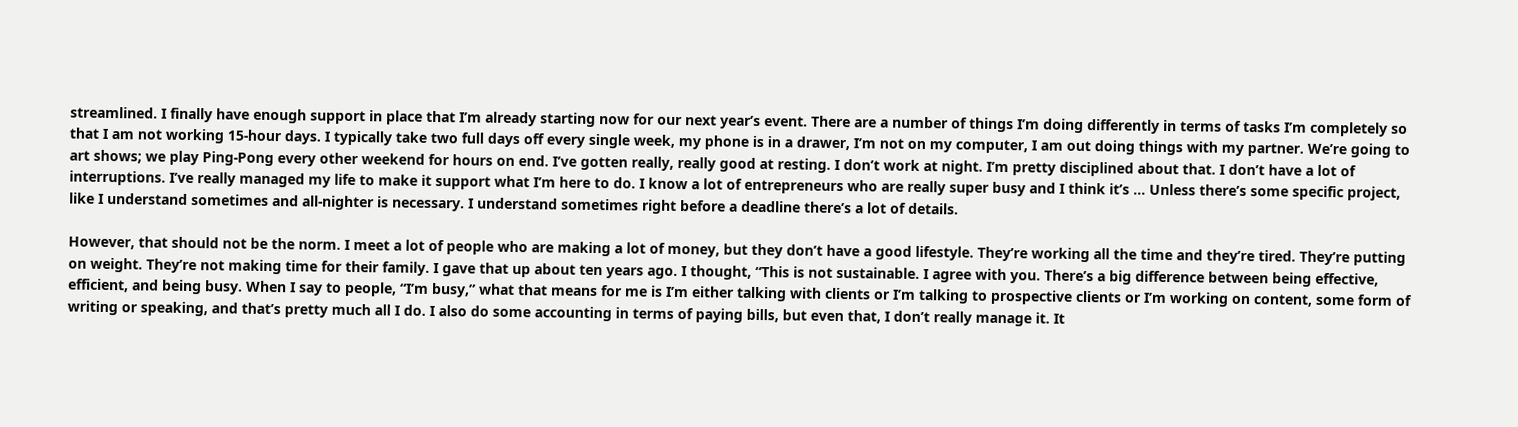streamlined. I finally have enough support in place that I’m already starting now for our next year’s event. There are a number of things I’m doing differently in terms of tasks I’m completely so that I am not working 15-hour days. I typically take two full days off every single week, my phone is in a drawer, I’m not on my computer, I am out doing things with my partner. We’re going to art shows; we play Ping-Pong every other weekend for hours on end. I’ve gotten really, really good at resting. I don’t work at night. I’m pretty disciplined about that. I don’t have a lot of interruptions. I’ve really managed my life to make it support what I’m here to do. I know a lot of entrepreneurs who are really super busy and I think it’s … Unless there’s some specific project, like I understand sometimes and all-nighter is necessary. I understand sometimes right before a deadline there’s a lot of details.

However, that should not be the norm. I meet a lot of people who are making a lot of money, but they don’t have a good lifestyle. They’re working all the time and they’re tired. They’re putting on weight. They’re not making time for their family. I gave that up about ten years ago. I thought, “This is not sustainable. I agree with you. There’s a big difference between being effective, efficient, and being busy. When I say to people, “I’m busy,” what that means for me is I’m either talking with clients or I’m talking to prospective clients or I’m working on content, some form of writing or speaking, and that’s pretty much all I do. I also do some accounting in terms of paying bills, but even that, I don’t really manage it. It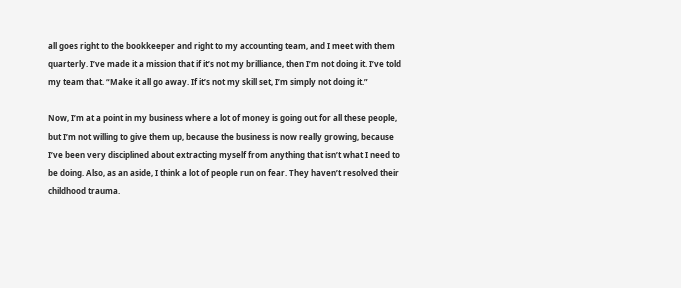all goes right to the bookkeeper and right to my accounting team, and I meet with them quarterly. I’ve made it a mission that if it’s not my brilliance, then I’m not doing it. I’ve told my team that. “Make it all go away. If it’s not my skill set, I’m simply not doing it.”

Now, I’m at a point in my business where a lot of money is going out for all these people, but I’m not willing to give them up, because the business is now really growing, because I’ve been very disciplined about extracting myself from anything that isn’t what I need to be doing. Also, as an aside, I think a lot of people run on fear. They haven’t resolved their childhood trauma.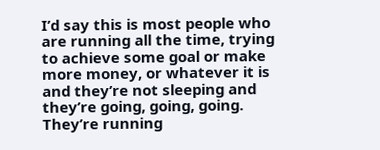I’d say this is most people who are running all the time, trying to achieve some goal or make more money, or whatever it is and they’re not sleeping and they’re going, going, going. They’re running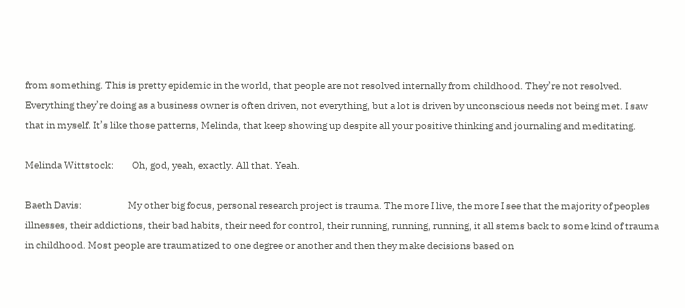from something. This is pretty epidemic in the world, that people are not resolved internally from childhood. They’re not resolved. Everything they’re doing as a business owner is often driven, not everything, but a lot is driven by unconscious needs not being met. I saw that in myself. It’s like those patterns, Melinda, that keep showing up despite all your positive thinking and journaling and meditating.

Melinda Wittstock:         Oh, god, yeah, exactly. All that. Yeah.

Baeth Davis:                       My other big focus, personal research project is trauma. The more I live, the more I see that the majority of peoples illnesses, their addictions, their bad habits, their need for control, their running, running, running, it all stems back to some kind of trauma in childhood. Most people are traumatized to one degree or another and then they make decisions based on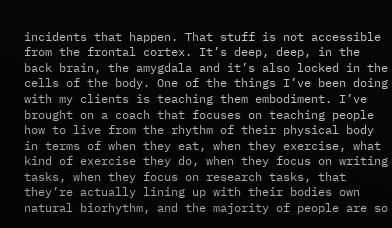incidents that happen. That stuff is not accessible from the frontal cortex. It’s deep, deep, in the back brain, the amygdala and it’s also locked in the cells of the body. One of the things I’ve been doing with my clients is teaching them embodiment. I’ve brought on a coach that focuses on teaching people how to live from the rhythm of their physical body in terms of when they eat, when they exercise, what kind of exercise they do, when they focus on writing tasks, when they focus on research tasks, that they’re actually lining up with their bodies own natural biorhythm, and the majority of people are so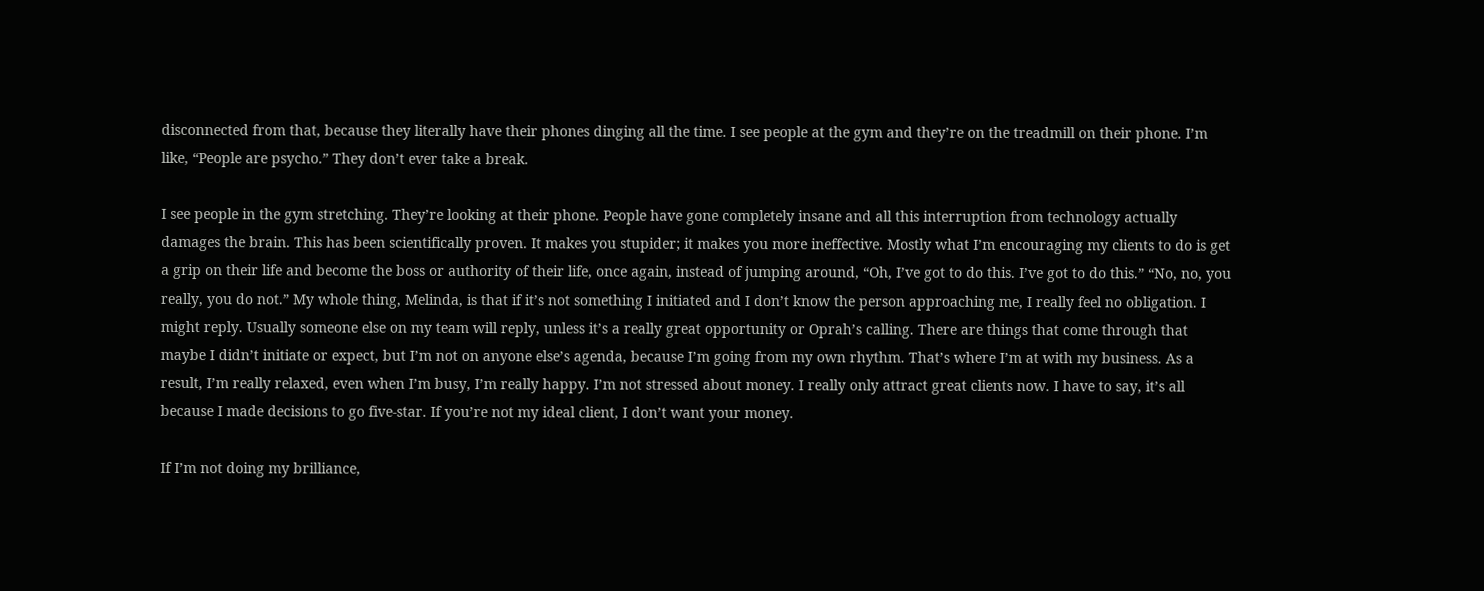disconnected from that, because they literally have their phones dinging all the time. I see people at the gym and they’re on the treadmill on their phone. I’m like, “People are psycho.” They don’t ever take a break.

I see people in the gym stretching. They’re looking at their phone. People have gone completely insane and all this interruption from technology actually damages the brain. This has been scientifically proven. It makes you stupider; it makes you more ineffective. Mostly what I’m encouraging my clients to do is get a grip on their life and become the boss or authority of their life, once again, instead of jumping around, “Oh, I’ve got to do this. I’ve got to do this.” “No, no, you really, you do not.” My whole thing, Melinda, is that if it’s not something I initiated and I don’t know the person approaching me, I really feel no obligation. I might reply. Usually someone else on my team will reply, unless it’s a really great opportunity or Oprah’s calling. There are things that come through that maybe I didn’t initiate or expect, but I’m not on anyone else’s agenda, because I’m going from my own rhythm. That’s where I’m at with my business. As a result, I’m really relaxed, even when I’m busy, I’m really happy. I’m not stressed about money. I really only attract great clients now. I have to say, it’s all because I made decisions to go five-star. If you’re not my ideal client, I don’t want your money.

If I’m not doing my brilliance,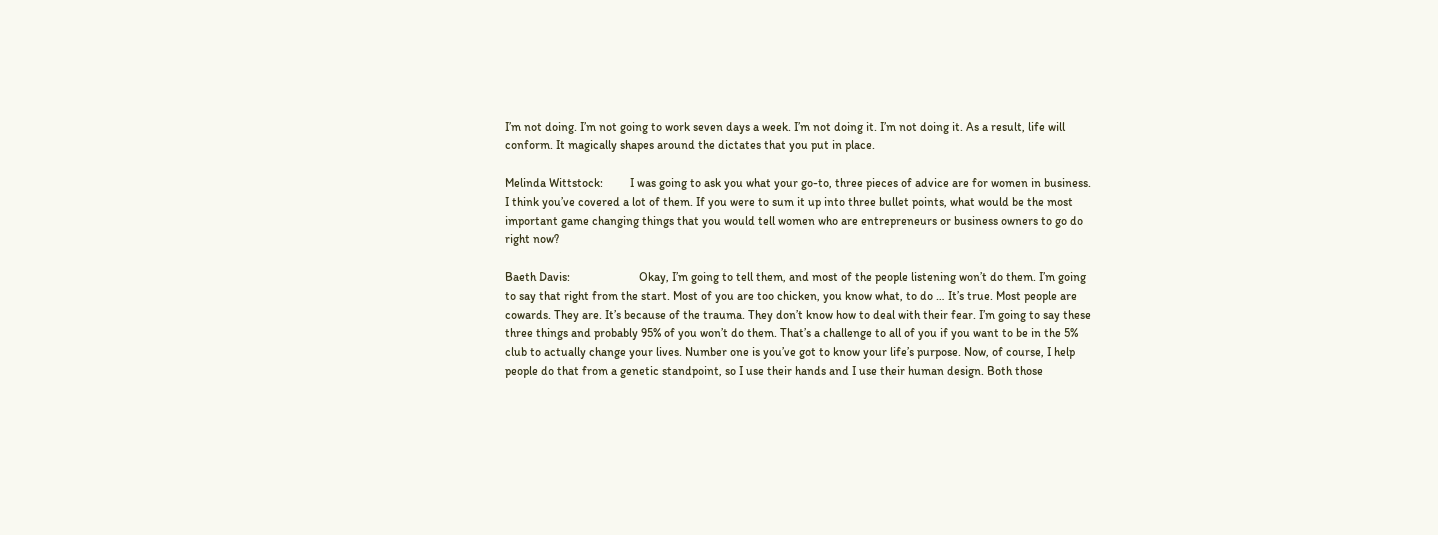I’m not doing. I’m not going to work seven days a week. I’m not doing it. I’m not doing it. As a result, life will conform. It magically shapes around the dictates that you put in place.

Melinda Wittstock:         I was going to ask you what your go-to, three pieces of advice are for women in business. I think you’ve covered a lot of them. If you were to sum it up into three bullet points, what would be the most important game changing things that you would tell women who are entrepreneurs or business owners to go do right now?

Baeth Davis:                       Okay, I’m going to tell them, and most of the people listening won’t do them. I’m going to say that right from the start. Most of you are too chicken, you know what, to do … It’s true. Most people are cowards. They are. It’s because of the trauma. They don’t know how to deal with their fear. I’m going to say these three things and probably 95% of you won’t do them. That’s a challenge to all of you if you want to be in the 5% club to actually change your lives. Number one is you’ve got to know your life’s purpose. Now, of course, I help people do that from a genetic standpoint, so I use their hands and I use their human design. Both those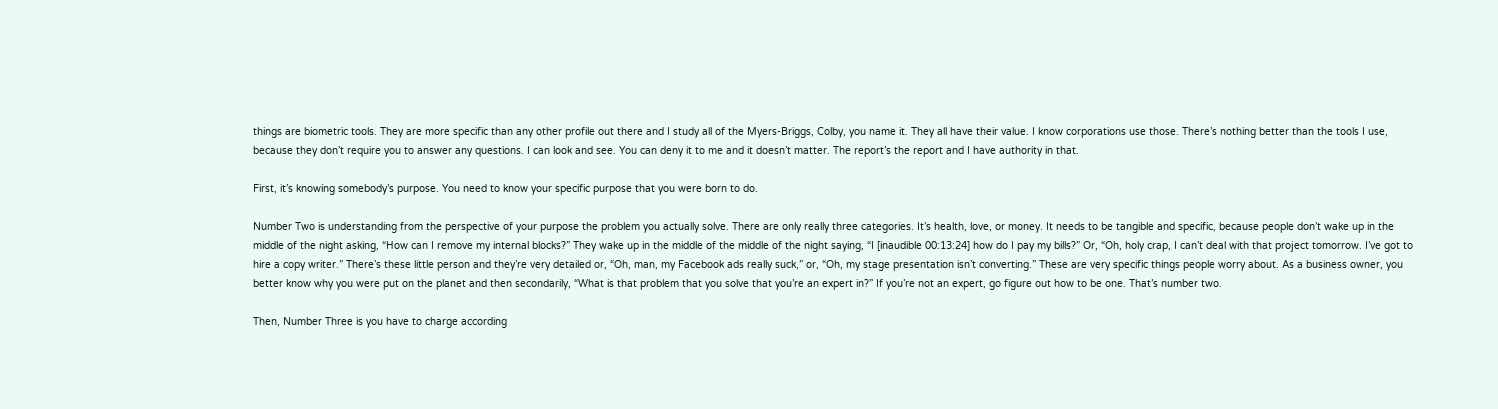things are biometric tools. They are more specific than any other profile out there and I study all of the Myers-Briggs, Colby, you name it. They all have their value. I know corporations use those. There’s nothing better than the tools I use, because they don’t require you to answer any questions. I can look and see. You can deny it to me and it doesn’t matter. The report’s the report and I have authority in that.

First, it’s knowing somebody’s purpose. You need to know your specific purpose that you were born to do.

Number Two is understanding from the perspective of your purpose the problem you actually solve. There are only really three categories. It’s health, love, or money. It needs to be tangible and specific, because people don’t wake up in the middle of the night asking, “How can I remove my internal blocks?” They wake up in the middle of the middle of the night saying, “I [inaudible 00:13:24] how do I pay my bills?” Or, “Oh, holy crap, I can’t deal with that project tomorrow. I’ve got to hire a copy writer.” There’s these little person and they’re very detailed or, “Oh, man, my Facebook ads really suck,” or, “Oh, my stage presentation isn’t converting.” These are very specific things people worry about. As a business owner, you better know why you were put on the planet and then secondarily, “What is that problem that you solve that you’re an expert in?” If you’re not an expert, go figure out how to be one. That’s number two.

Then, Number Three is you have to charge according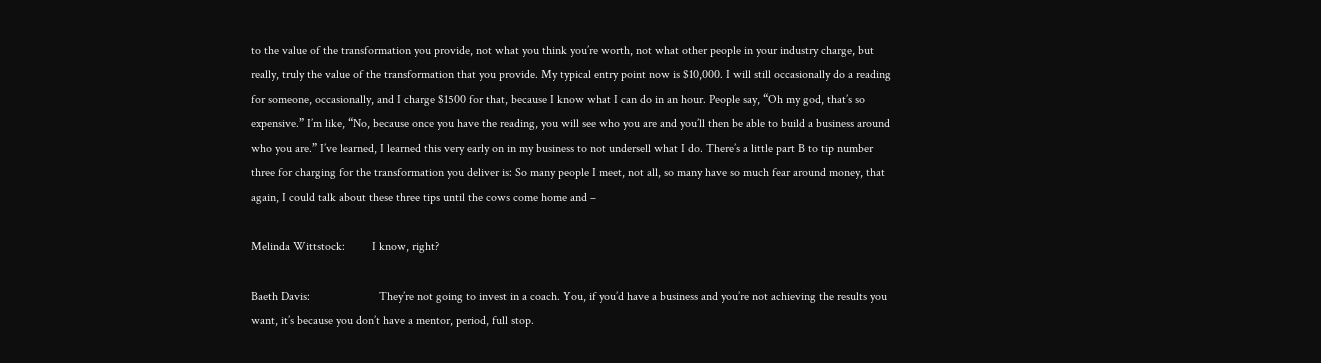to the value of the transformation you provide, not what you think you’re worth, not what other people in your industry charge, but really, truly the value of the transformation that you provide. My typical entry point now is $10,000. I will still occasionally do a reading for someone, occasionally, and I charge $1500 for that, because I know what I can do in an hour. People say, “Oh my god, that’s so expensive.” I’m like, “No, because once you have the reading, you will see who you are and you’ll then be able to build a business around who you are.” I’ve learned, I learned this very early on in my business to not undersell what I do. There’s a little part B to tip number three for charging for the transformation you deliver is: So many people I meet, not all, so many have so much fear around money, that again, I could talk about these three tips until the cows come home and –

Melinda Wittstock:         I know, right?

Baeth Davis:                       They’re not going to invest in a coach. You, if you’d have a business and you’re not achieving the results you want, it’s because you don’t have a mentor, period, full stop.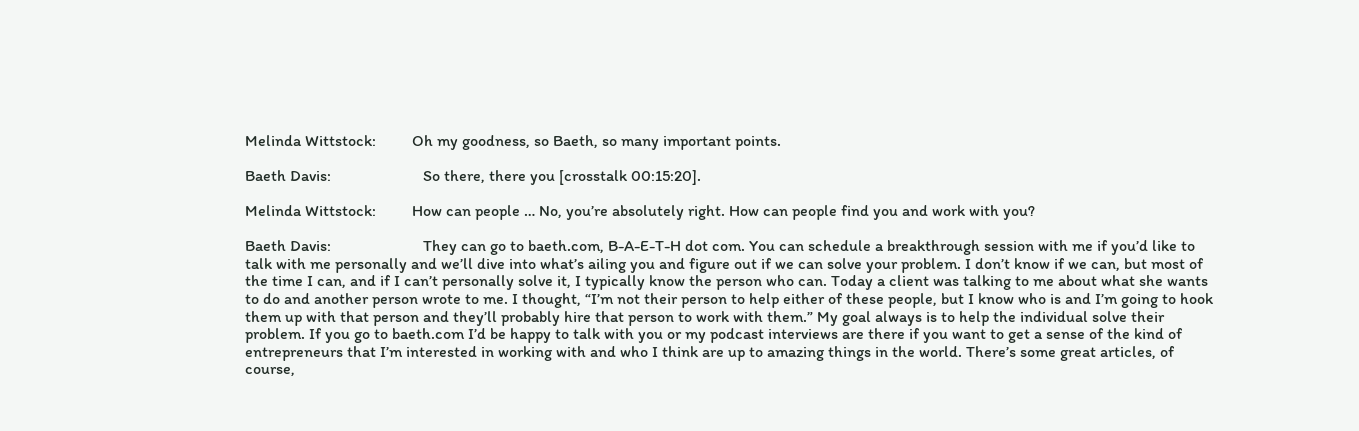Melinda Wittstock:         Oh my goodness, so Baeth, so many important points.

Baeth Davis:                       So there, there you [crosstalk 00:15:20].

Melinda Wittstock:         How can people … No, you’re absolutely right. How can people find you and work with you?

Baeth Davis:                       They can go to baeth.com, B-A-E-T-H dot com. You can schedule a breakthrough session with me if you’d like to talk with me personally and we’ll dive into what’s ailing you and figure out if we can solve your problem. I don’t know if we can, but most of the time I can, and if I can’t personally solve it, I typically know the person who can. Today a client was talking to me about what she wants to do and another person wrote to me. I thought, “I’m not their person to help either of these people, but I know who is and I’m going to hook them up with that person and they’ll probably hire that person to work with them.” My goal always is to help the individual solve their problem. If you go to baeth.com I’d be happy to talk with you or my podcast interviews are there if you want to get a sense of the kind of entrepreneurs that I’m interested in working with and who I think are up to amazing things in the world. There’s some great articles, of course,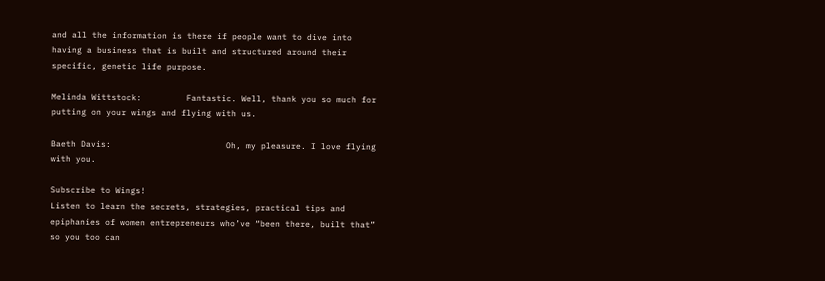and all the information is there if people want to dive into having a business that is built and structured around their specific, genetic life purpose.

Melinda Wittstock:         Fantastic. Well, thank you so much for putting on your wings and flying with us.

Baeth Davis:                       Oh, my pleasure. I love flying with you.

Subscribe to Wings!
Listen to learn the secrets, strategies, practical tips and epiphanies of women entrepreneurs who’ve “been there, built that” so you too can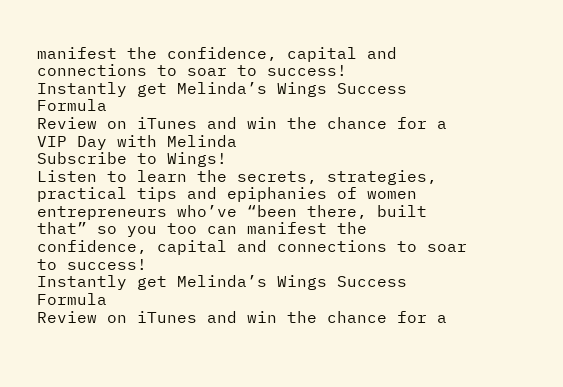manifest the confidence, capital and connections to soar to success!
Instantly get Melinda’s Wings Success Formula
Review on iTunes and win the chance for a VIP Day with Melinda
Subscribe to Wings!
Listen to learn the secrets, strategies, practical tips and epiphanies of women entrepreneurs who’ve “been there, built that” so you too can manifest the confidence, capital and connections to soar to success!
Instantly get Melinda’s Wings Success Formula
Review on iTunes and win the chance for a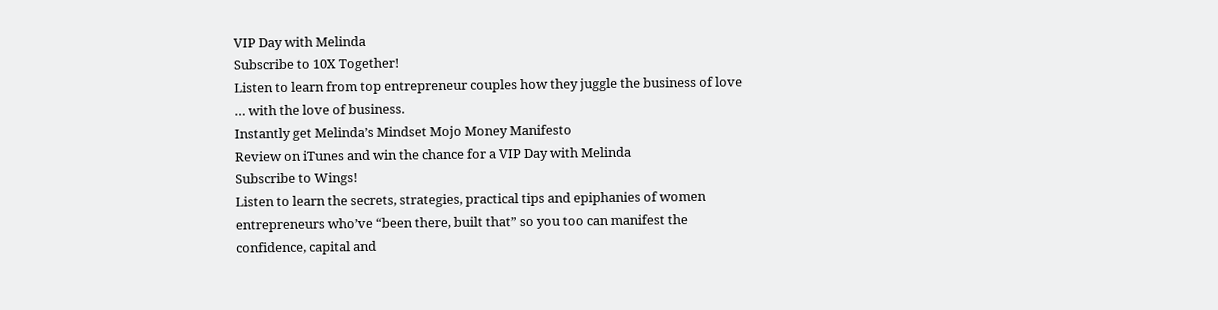VIP Day with Melinda
Subscribe to 10X Together!
Listen to learn from top entrepreneur couples how they juggle the business of love … with the love of business.
Instantly get Melinda’s Mindset Mojo Money Manifesto
Review on iTunes and win the chance for a VIP Day with Melinda
Subscribe to Wings!
Listen to learn the secrets, strategies, practical tips and epiphanies of women entrepreneurs who’ve “been there, built that” so you too can manifest the confidence, capital and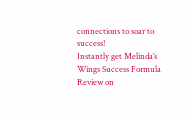connections to soar to success!
Instantly get Melinda’s Wings Success Formula
Review on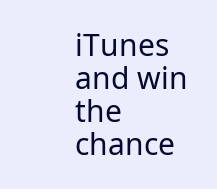iTunes and win the chance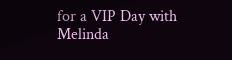for a VIP Day with Melinda